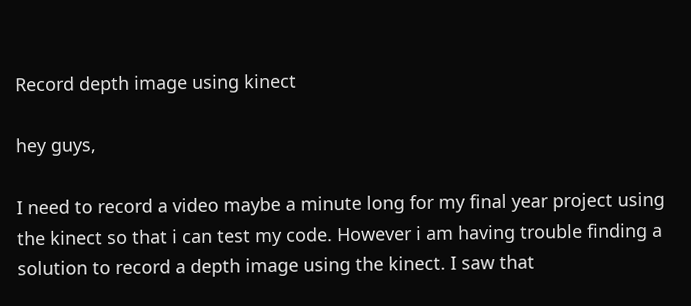Record depth image using kinect

hey guys,

I need to record a video maybe a minute long for my final year project using the kinect so that i can test my code. However i am having trouble finding a solution to record a depth image using the kinect. I saw that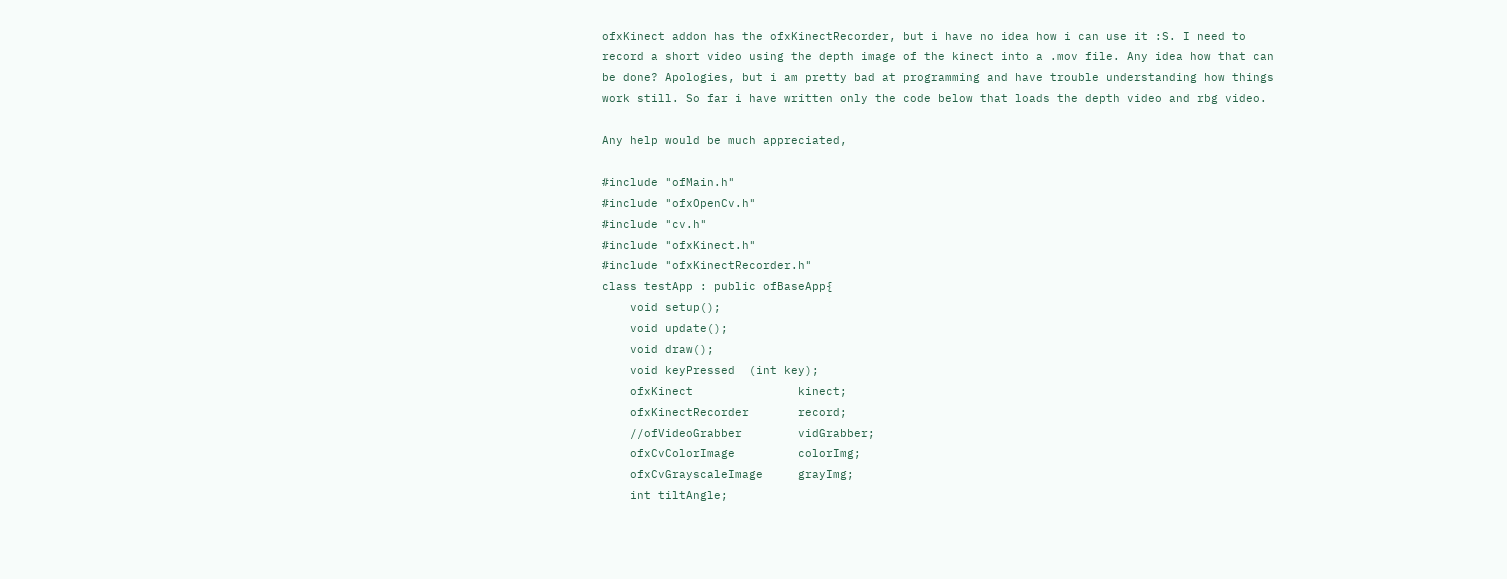ofxKinect addon has the ofxKinectRecorder, but i have no idea how i can use it :S. I need to record a short video using the depth image of the kinect into a .mov file. Any idea how that can be done? Apologies, but i am pretty bad at programming and have trouble understanding how things work still. So far i have written only the code below that loads the depth video and rbg video.

Any help would be much appreciated,

#include "ofMain.h"
#include "ofxOpenCv.h"
#include "cv.h"
#include "ofxKinect.h"
#include "ofxKinectRecorder.h"
class testApp : public ofBaseApp{
    void setup();
    void update();
    void draw();
    void keyPressed  (int key);
    ofxKinect               kinect;
    ofxKinectRecorder       record;
    //ofVideoGrabber        vidGrabber;
    ofxCvColorImage         colorImg;
    ofxCvGrayscaleImage     grayImg;
    int tiltAngle;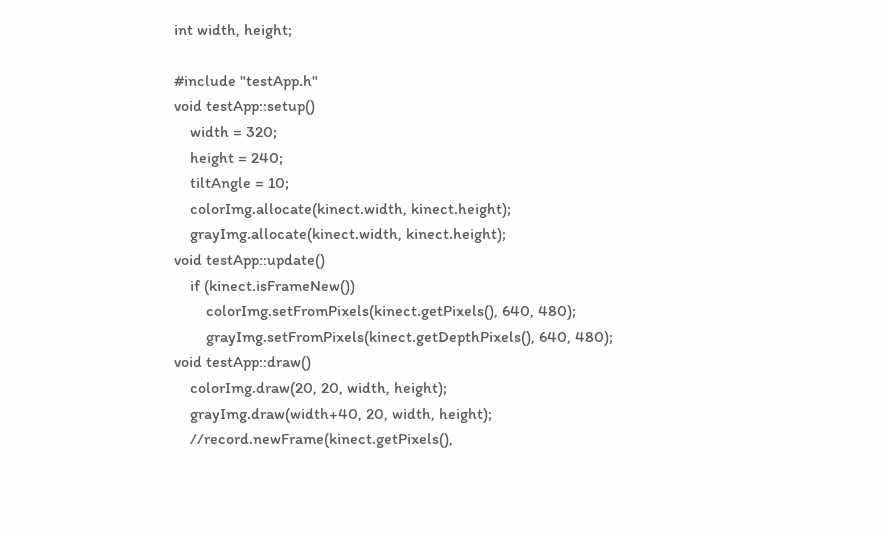int width, height;

#include "testApp.h"
void testApp::setup()
    width = 320;
    height = 240;
    tiltAngle = 10;
    colorImg.allocate(kinect.width, kinect.height);
    grayImg.allocate(kinect.width, kinect.height);
void testApp::update()
    if (kinect.isFrameNew())
        colorImg.setFromPixels(kinect.getPixels(), 640, 480);
        grayImg.setFromPixels(kinect.getDepthPixels(), 640, 480);
void testApp::draw()
    colorImg.draw(20, 20, width, height);
    grayImg.draw(width+40, 20, width, height);
    //record.newFrame(kinect.getPixels(),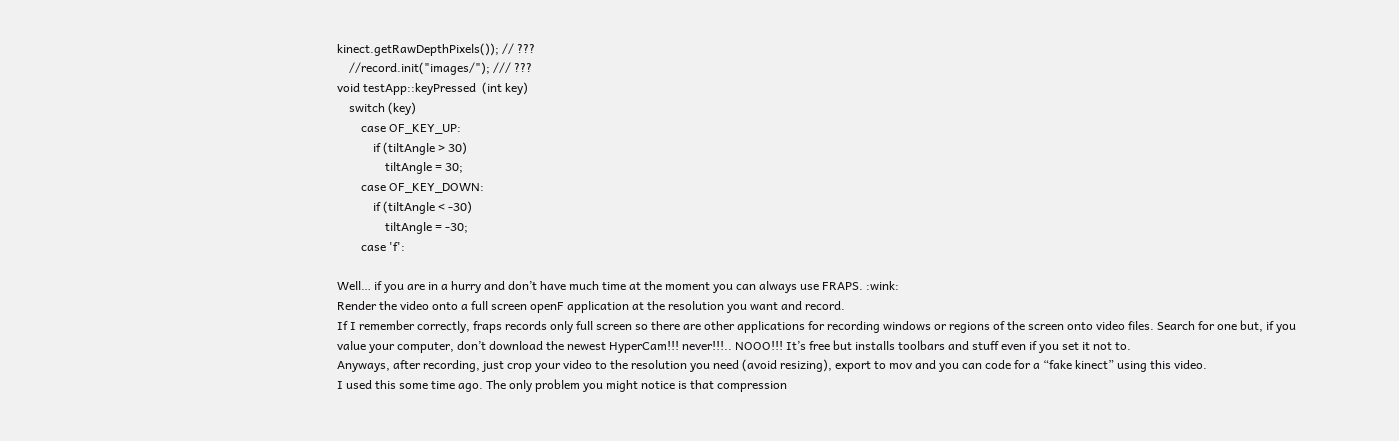kinect.getRawDepthPixels()); // ???
    //record.init("images/"); /// ???
void testApp::keyPressed  (int key)
    switch (key)
        case OF_KEY_UP:
            if (tiltAngle > 30)
                tiltAngle = 30;
        case OF_KEY_DOWN:
            if (tiltAngle < -30)
                tiltAngle = -30;
        case 'f':

Well… if you are in a hurry and don’t have much time at the moment you can always use FRAPS. :wink:
Render the video onto a full screen openF application at the resolution you want and record.
If I remember correctly, fraps records only full screen so there are other applications for recording windows or regions of the screen onto video files. Search for one but, if you value your computer, don’t download the newest HyperCam!!! never!!!.. NOOO!!! It’s free but installs toolbars and stuff even if you set it not to.
Anyways, after recording, just crop your video to the resolution you need (avoid resizing), export to mov and you can code for a “fake kinect” using this video.
I used this some time ago. The only problem you might notice is that compression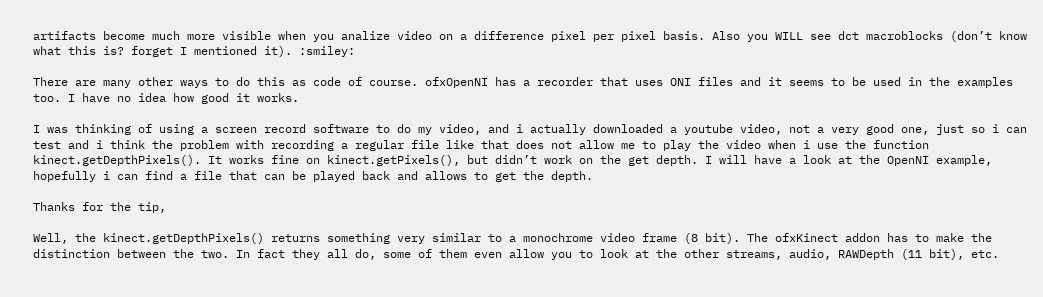artifacts become much more visible when you analize video on a difference pixel per pixel basis. Also you WILL see dct macroblocks (don’t know what this is? forget I mentioned it). :smiley:

There are many other ways to do this as code of course. ofxOpenNI has a recorder that uses ONI files and it seems to be used in the examples too. I have no idea how good it works.

I was thinking of using a screen record software to do my video, and i actually downloaded a youtube video, not a very good one, just so i can test and i think the problem with recording a regular file like that does not allow me to play the video when i use the function kinect.getDepthPixels(). It works fine on kinect.getPixels(), but didn’t work on the get depth. I will have a look at the OpenNI example, hopefully i can find a file that can be played back and allows to get the depth.

Thanks for the tip,

Well, the kinect.getDepthPixels() returns something very similar to a monochrome video frame (8 bit). The ofxKinect addon has to make the distinction between the two. In fact they all do, some of them even allow you to look at the other streams, audio, RAWDepth (11 bit), etc.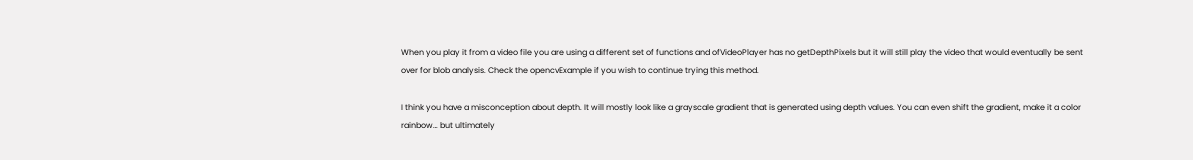When you play it from a video file you are using a different set of functions and ofVideoPlayer has no getDepthPixels but it will still play the video that would eventually be sent over for blob analysis. Check the opencvExample if you wish to continue trying this method.

I think you have a misconception about depth. It will mostly look like a grayscale gradient that is generated using depth values. You can even shift the gradient, make it a color rainbow… but ultimately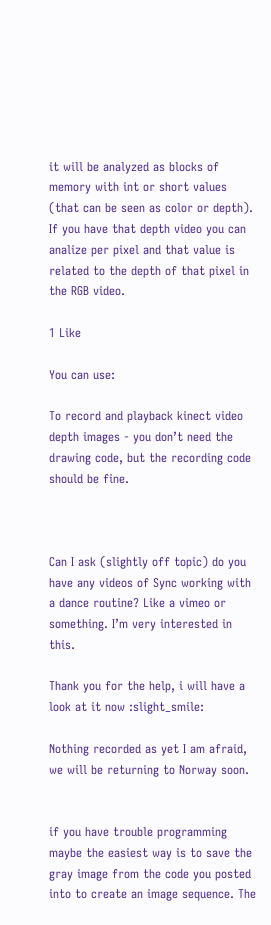it will be analyzed as blocks of memory with int or short values (that can be seen as color or depth).
If you have that depth video you can analize per pixel and that value is related to the depth of that pixel in the RGB video.

1 Like

You can use:

To record and playback kinect video depth images - you don’t need the drawing code, but the recording code should be fine.



Can I ask (slightly off topic) do you have any videos of Sync working with a dance routine? Like a vimeo or something. I’m very interested in this.

Thank you for the help, i will have a look at it now :slight_smile:

Nothing recorded as yet I am afraid, we will be returning to Norway soon.


if you have trouble programming maybe the easiest way is to save the gray image from the code you posted into to create an image sequence. The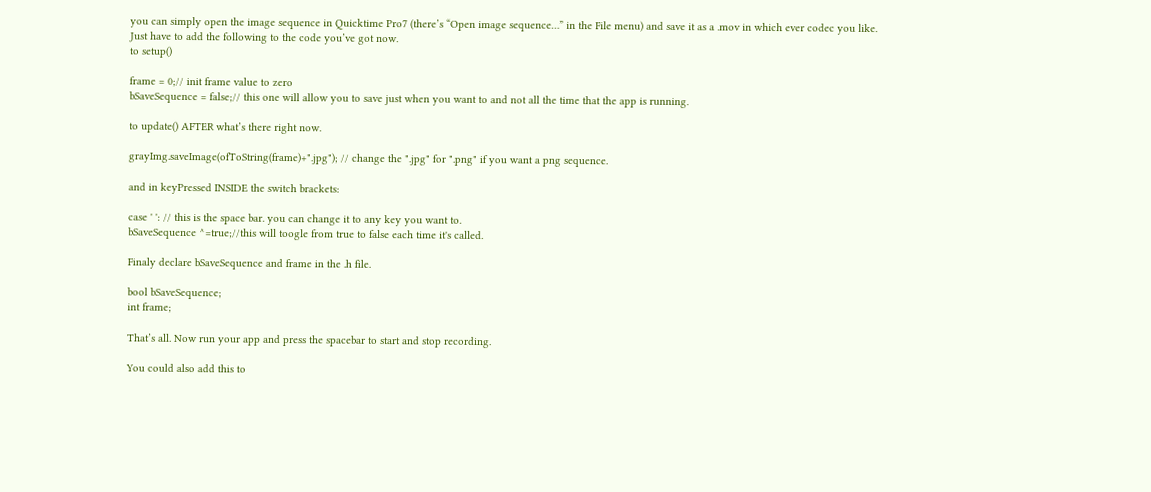you can simply open the image sequence in Quicktime Pro7 (there’s “Open image sequence…” in the File menu) and save it as a .mov in which ever codec you like.
Just have to add the following to the code you’ve got now.
to setup()

frame = 0;// init frame value to zero
bSaveSequence = false;// this one will allow you to save just when you want to and not all the time that the app is running.

to update() AFTER what’s there right now.

grayImg.saveImage(ofToString(frame)+".jpg"); // change the ".jpg" for ".png" if you want a png sequence.

and in keyPressed INSIDE the switch brackets:

case ' ': // this is the space bar. you can change it to any key you want to.
bSaveSequence ^=true;//this will toogle from true to false each time it's called.

Finaly declare bSaveSequence and frame in the .h file.

bool bSaveSequence;
int frame;

That’s all. Now run your app and press the spacebar to start and stop recording.

You could also add this to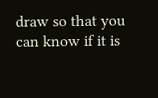draw so that you can know if it is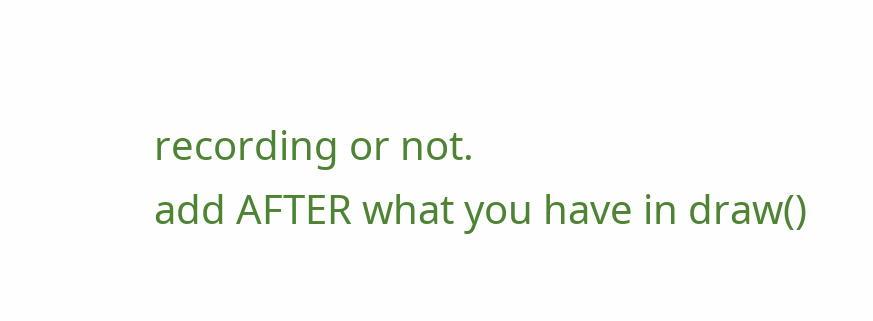recording or not.
add AFTER what you have in draw()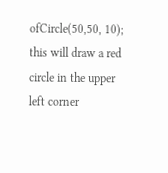ofCircle(50,50, 10); this will draw a red circle in the upper left corner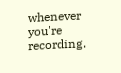whenever you're recording.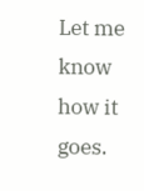Let me know how it goes.